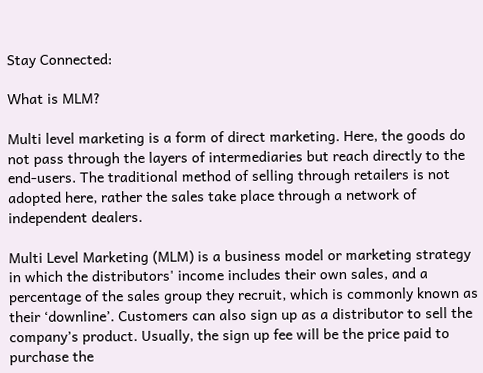Stay Connected:

What is MLM?

Multi level marketing is a form of direct marketing. Here, the goods do not pass through the layers of intermediaries but reach directly to the end-users. The traditional method of selling through retailers is not adopted here, rather the sales take place through a network of independent dealers.

Multi Level Marketing (MLM) is a business model or marketing strategy in which the distributors' income includes their own sales, and a percentage of the sales group they recruit, which is commonly known as their ‘downline’. Customers can also sign up as a distributor to sell the company’s product. Usually, the sign up fee will be the price paid to purchase the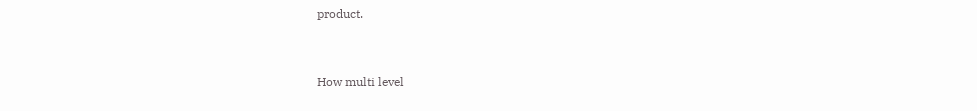product.


How multi level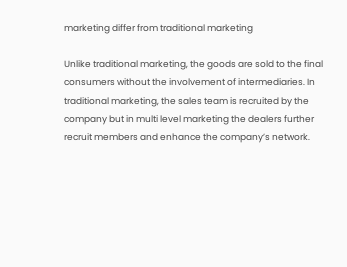marketing differ from traditional marketing

Unlike traditional marketing, the goods are sold to the final consumers without the involvement of intermediaries. In traditional marketing, the sales team is recruited by the company but in multi level marketing the dealers further recruit members and enhance the company’s network.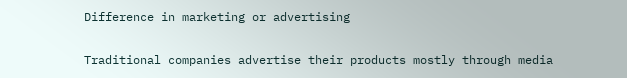Difference in marketing or advertising

Traditional companies advertise their products mostly through media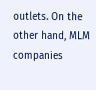outlets. On the other hand, MLM companies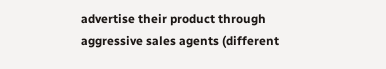advertise their product through aggressive sales agents (different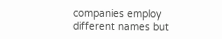companies employ different names but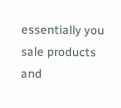essentially you sale products and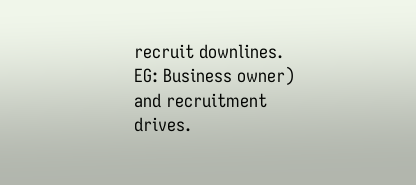recruit downlines. EG: Business owner) and recruitment drives.